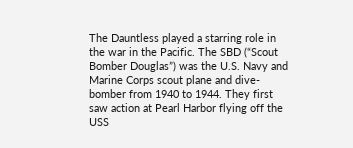The Dauntless played a starring role in the war in the Pacific. The SBD (“Scout Bomber Douglas”) was the U.S. Navy and Marine Corps scout plane and dive-bomber from 1940 to 1944. They first saw action at Pearl Harbor flying off the USS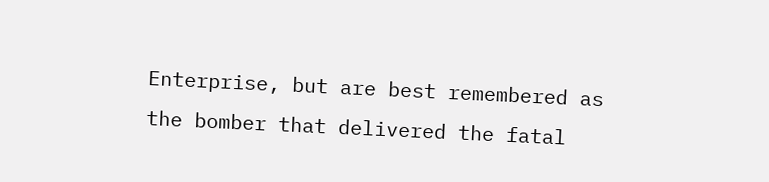Enterprise, but are best remembered as the bomber that delivered the fatal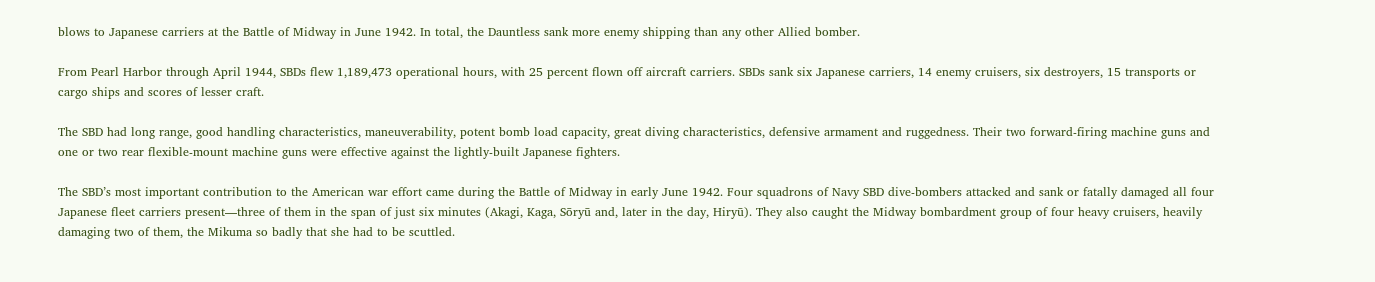blows to Japanese carriers at the Battle of Midway in June 1942. In total, the Dauntless sank more enemy shipping than any other Allied bomber.

From Pearl Harbor through April 1944, SBDs flew 1,189,473 operational hours, with 25 percent flown off aircraft carriers. SBDs sank six Japanese carriers, 14 enemy cruisers, six destroyers, 15 transports or cargo ships and scores of lesser craft.

The SBD had long range, good handling characteristics, maneuverability, potent bomb load capacity, great diving characteristics, defensive armament and ruggedness. Their two forward-firing machine guns and one or two rear flexible-mount machine guns were effective against the lightly-built Japanese fighters.

The SBD’s most important contribution to the American war effort came during the Battle of Midway in early June 1942. Four squadrons of Navy SBD dive-bombers attacked and sank or fatally damaged all four Japanese fleet carriers present—three of them in the span of just six minutes (Akagi, Kaga, Sōryū and, later in the day, Hiryū). They also caught the Midway bombardment group of four heavy cruisers, heavily damaging two of them, the Mikuma so badly that she had to be scuttled.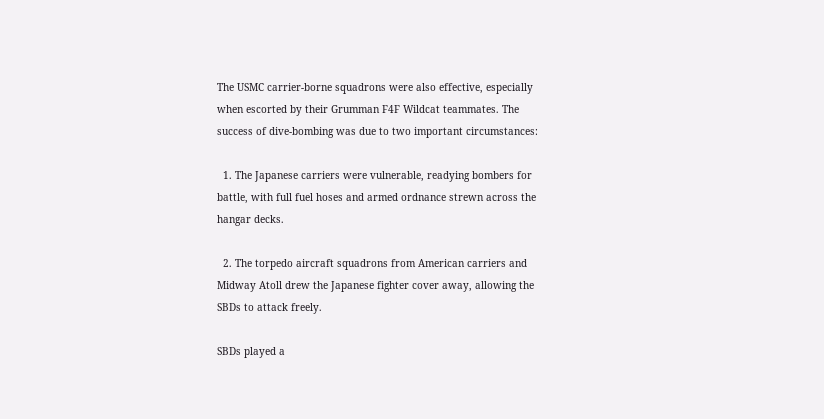The USMC carrier-borne squadrons were also effective, especially when escorted by their Grumman F4F Wildcat teammates. The success of dive-bombing was due to two important circumstances:

  1. The Japanese carriers were vulnerable, readying bombers for battle, with full fuel hoses and armed ordnance strewn across the hangar decks.

  2. The torpedo aircraft squadrons from American carriers and Midway Atoll drew the Japanese fighter cover away, allowing the SBDs to attack freely.

SBDs played a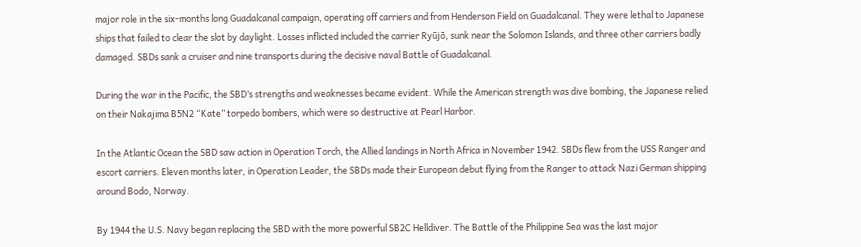major role in the six-months long Guadalcanal campaign, operating off carriers and from Henderson Field on Guadalcanal. They were lethal to Japanese ships that failed to clear the slot by daylight. Losses inflicted included the carrier Ryūjō, sunk near the Solomon Islands, and three other carriers badly damaged. SBDs sank a cruiser and nine transports during the decisive naval Battle of Guadalcanal.

During the war in the Pacific, the SBD’s strengths and weaknesses became evident. While the American strength was dive bombing, the Japanese relied on their Nakajima B5N2 “Kate” torpedo bombers, which were so destructive at Pearl Harbor.

In the Atlantic Ocean the SBD saw action in Operation Torch, the Allied landings in North Africa in November 1942. SBDs flew from the USS Ranger and escort carriers. Eleven months later, in Operation Leader, the SBDs made their European debut flying from the Ranger to attack Nazi German shipping around Bodo, Norway.

By 1944 the U.S. Navy began replacing the SBD with the more powerful SB2C Helldiver. The Battle of the Philippine Sea was the last major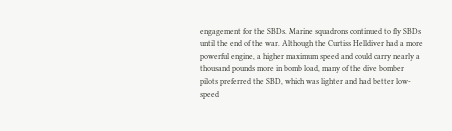engagement for the SBDs. Marine squadrons continued to fly SBDs until the end of the war. Although the Curtiss Helldiver had a more powerful engine, a higher maximum speed and could carry nearly a thousand pounds more in bomb load, many of the dive bomber pilots preferred the SBD, which was lighter and had better low-speed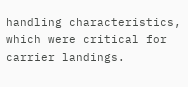handling characteristics, which were critical for carrier landings.